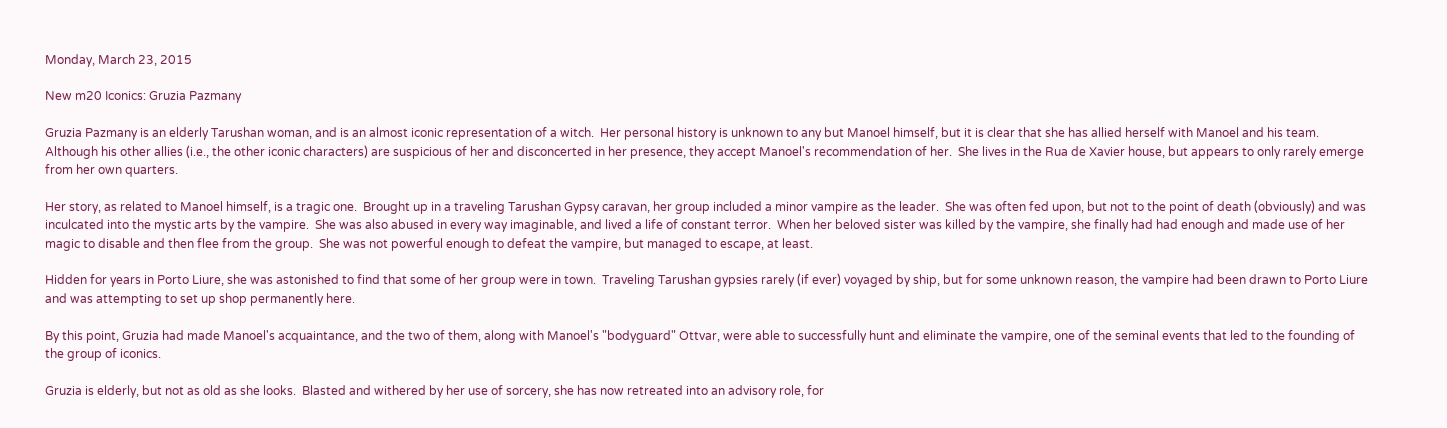Monday, March 23, 2015

New m20 Iconics: Gruzia Pazmany

Gruzia Pazmany is an elderly Tarushan woman, and is an almost iconic representation of a witch.  Her personal history is unknown to any but Manoel himself, but it is clear that she has allied herself with Manoel and his team.  Although his other allies (i.e., the other iconic characters) are suspicious of her and disconcerted in her presence, they accept Manoel's recommendation of her.  She lives in the Rua de Xavier house, but appears to only rarely emerge from her own quarters.

Her story, as related to Manoel himself, is a tragic one.  Brought up in a traveling Tarushan Gypsy caravan, her group included a minor vampire as the leader.  She was often fed upon, but not to the point of death (obviously) and was inculcated into the mystic arts by the vampire.  She was also abused in every way imaginable, and lived a life of constant terror.  When her beloved sister was killed by the vampire, she finally had had enough and made use of her magic to disable and then flee from the group.  She was not powerful enough to defeat the vampire, but managed to escape, at least.

Hidden for years in Porto Liure, she was astonished to find that some of her group were in town.  Traveling Tarushan gypsies rarely (if ever) voyaged by ship, but for some unknown reason, the vampire had been drawn to Porto Liure and was attempting to set up shop permanently here.

By this point, Gruzia had made Manoel's acquaintance, and the two of them, along with Manoel's "bodyguard" Ottvar, were able to successfully hunt and eliminate the vampire, one of the seminal events that led to the founding of the group of iconics.

Gruzia is elderly, but not as old as she looks.  Blasted and withered by her use of sorcery, she has now retreated into an advisory role, for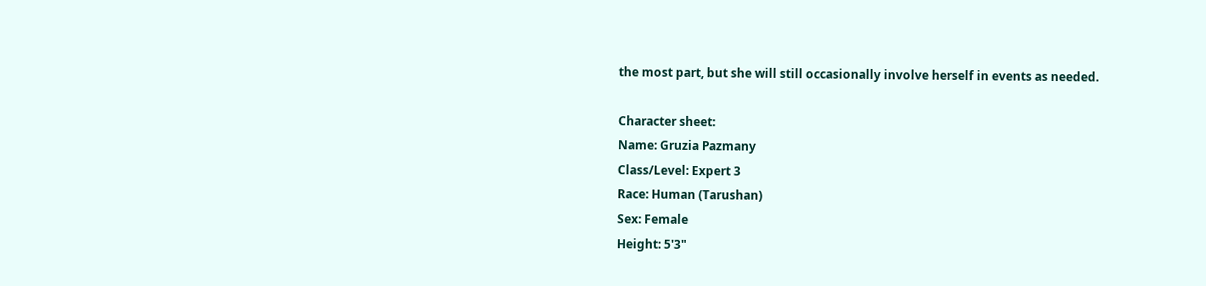the most part, but she will still occasionally involve herself in events as needed.

Character sheet:
Name: Gruzia Pazmany
Class/Level: Expert 3
Race: Human (Tarushan)
Sex: Female
Height: 5'3"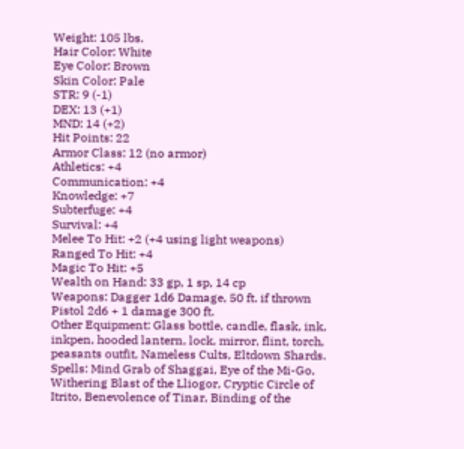Weight: 105 lbs.
Hair Color: White
Eye Color: Brown
Skin Color: Pale
STR: 9 (-1)
DEX: 13 (+1)
MND: 14 (+2)
Hit Points: 22
Armor Class: 12 (no armor)
Athletics: +4
Communication: +4
Knowledge: +7
Subterfuge: +4
Survival: +4
Melee To Hit: +2 (+4 using light weapons)
Ranged To Hit: +4
Magic To Hit: +5
Wealth on Hand: 33 gp, 1 sp, 14 cp
Weapons: Dagger 1d6 Damage, 50 ft. if thrown
Pistol 2d6 + 1 damage 300 ft.
Other Equipment: Glass bottle, candle, flask, ink, inkpen, hooded lantern, lock, mirror, flint, torch, peasants outfit, Nameless Cults, Eltdown Shards.
Spells: Mind Grab of Shaggai, Eye of the Mi-Go, Withering Blast of the Lliogor, Cryptic Circle of Itrito, Benevolence of Tinar, Binding of the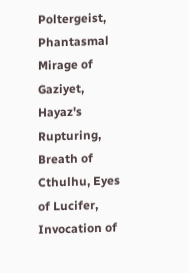Poltergeist, Phantasmal Mirage of Gaziyet, Hayaz's Rupturing, Breath of Cthulhu, Eyes of Lucifer, Invocation of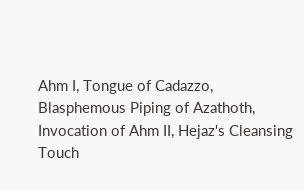Ahm I, Tongue of Cadazzo, Blasphemous Piping of Azathoth, Invocation of Ahm II, Hejaz's Cleansing Touch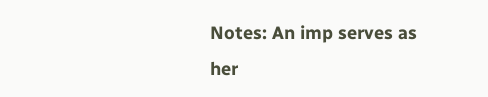Notes: An imp serves as her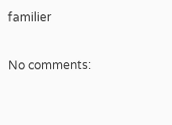familier

No comments: